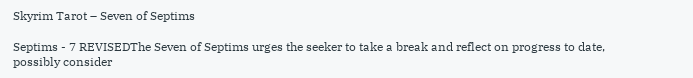Skyrim Tarot – Seven of Septims

Septims - 7 REVISEDThe Seven of Septims urges the seeker to take a break and reflect on progress to date, possibly consider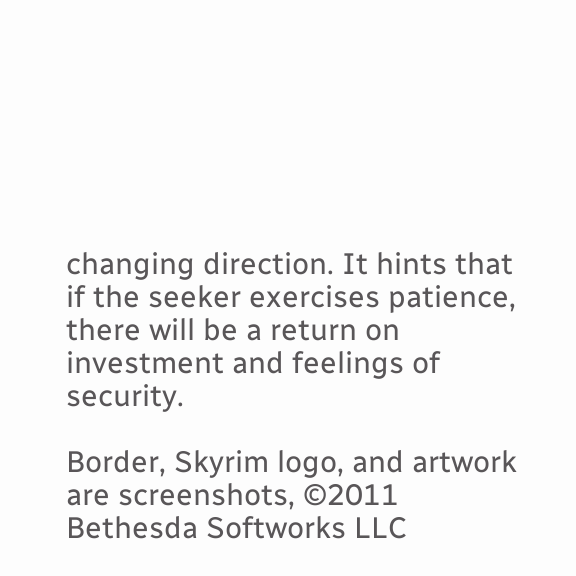changing direction. It hints that if the seeker exercises patience, there will be a return on investment and feelings of security.

Border, Skyrim logo, and artwork are screenshots, ©2011 Bethesda Softworks LLC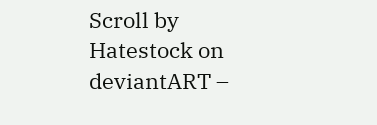Scroll by Hatestock on deviantART –